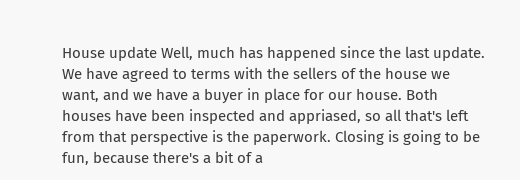House update Well, much has happened since the last update. We have agreed to terms with the sellers of the house we want, and we have a buyer in place for our house. Both houses have been inspected and appriased, so all that's left from that perspective is the paperwork. Closing is going to be fun, because there's a bit of a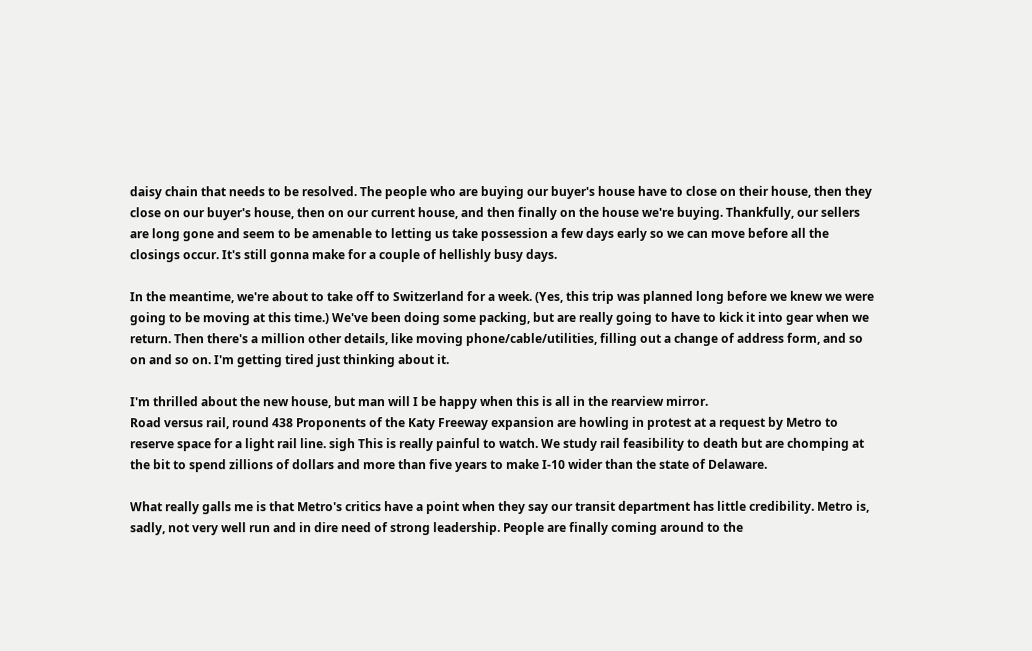daisy chain that needs to be resolved. The people who are buying our buyer's house have to close on their house, then they close on our buyer's house, then on our current house, and then finally on the house we're buying. Thankfully, our sellers are long gone and seem to be amenable to letting us take possession a few days early so we can move before all the closings occur. It's still gonna make for a couple of hellishly busy days.

In the meantime, we're about to take off to Switzerland for a week. (Yes, this trip was planned long before we knew we were going to be moving at this time.) We've been doing some packing, but are really going to have to kick it into gear when we return. Then there's a million other details, like moving phone/cable/utilities, filling out a change of address form, and so on and so on. I'm getting tired just thinking about it.

I'm thrilled about the new house, but man will I be happy when this is all in the rearview mirror.
Road versus rail, round 438 Proponents of the Katy Freeway expansion are howling in protest at a request by Metro to reserve space for a light rail line. sigh This is really painful to watch. We study rail feasibility to death but are chomping at the bit to spend zillions of dollars and more than five years to make I-10 wider than the state of Delaware.

What really galls me is that Metro's critics have a point when they say our transit department has little credibility. Metro is, sadly, not very well run and in dire need of strong leadership. People are finally coming around to the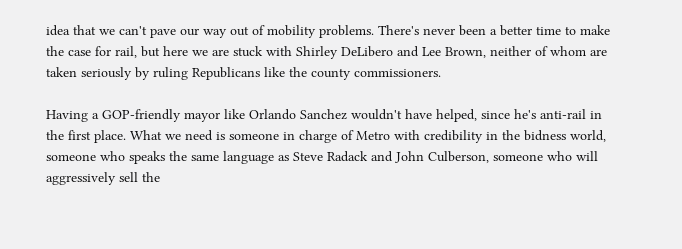idea that we can't pave our way out of mobility problems. There's never been a better time to make the case for rail, but here we are stuck with Shirley DeLibero and Lee Brown, neither of whom are taken seriously by ruling Republicans like the county commissioners.

Having a GOP-friendly mayor like Orlando Sanchez wouldn't have helped, since he's anti-rail in the first place. What we need is someone in charge of Metro with credibility in the bidness world, someone who speaks the same language as Steve Radack and John Culberson, someone who will aggressively sell the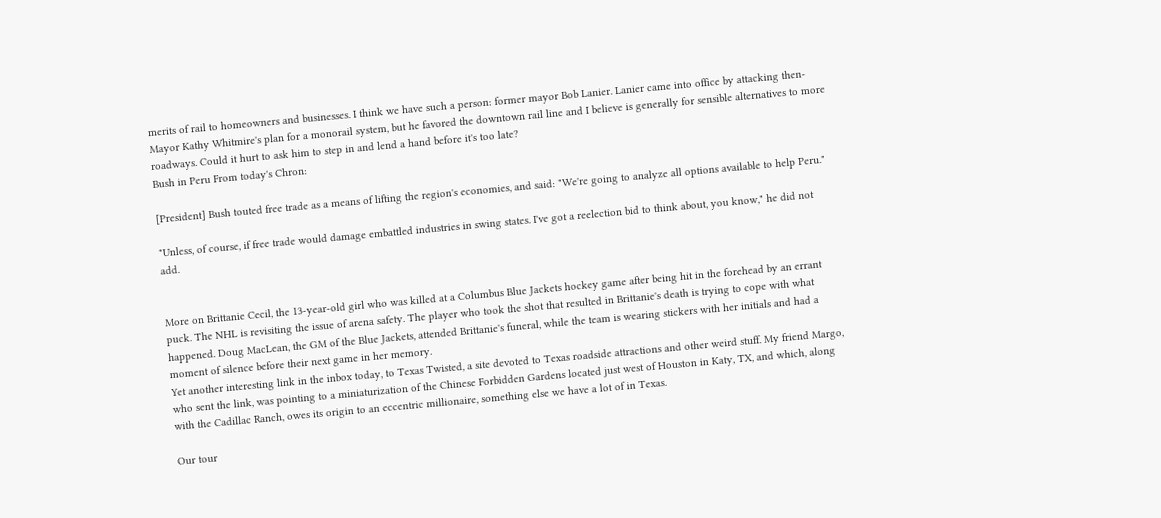merits of rail to homeowners and businesses. I think we have such a person: former mayor Bob Lanier. Lanier came into office by attacking then-Mayor Kathy Whitmire's plan for a monorail system, but he favored the downtown rail line and I believe is generally for sensible alternatives to more roadways. Could it hurt to ask him to step in and lend a hand before it's too late?
Bush in Peru From today's Chron:

[President] Bush touted free trade as a means of lifting the region's economies, and said: "We're going to analyze all options available to help Peru."

"Unless, of course, if free trade would damage embattled industries in swing states. I've got a reelection bid to think about, you know," he did not add.


More on Brittanie Cecil, the 13-year-old girl who was killed at a Columbus Blue Jackets hockey game after being hit in the forehead by an errant puck. The NHL is revisiting the issue of arena safety. The player who took the shot that resulted in Brittanie's death is trying to cope with what happened. Doug MacLean, the GM of the Blue Jackets, attended Brittanie's funeral, while the team is wearing stickers with her initials and had a moment of silence before their next game in her memory.
Yet another interesting link in the inbox today, to Texas Twisted, a site devoted to Texas roadside attractions and other weird stuff. My friend Margo, who sent the link, was pointing to a miniaturization of the Chinese Forbidden Gardens located just west of Houston in Katy, TX, and which, along with the Cadillac Ranch, owes its origin to an eccentric millionaire, something else we have a lot of in Texas.

Our tour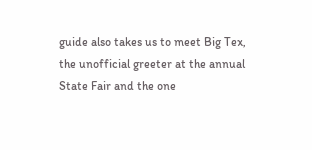guide also takes us to meet Big Tex, the unofficial greeter at the annual State Fair and the one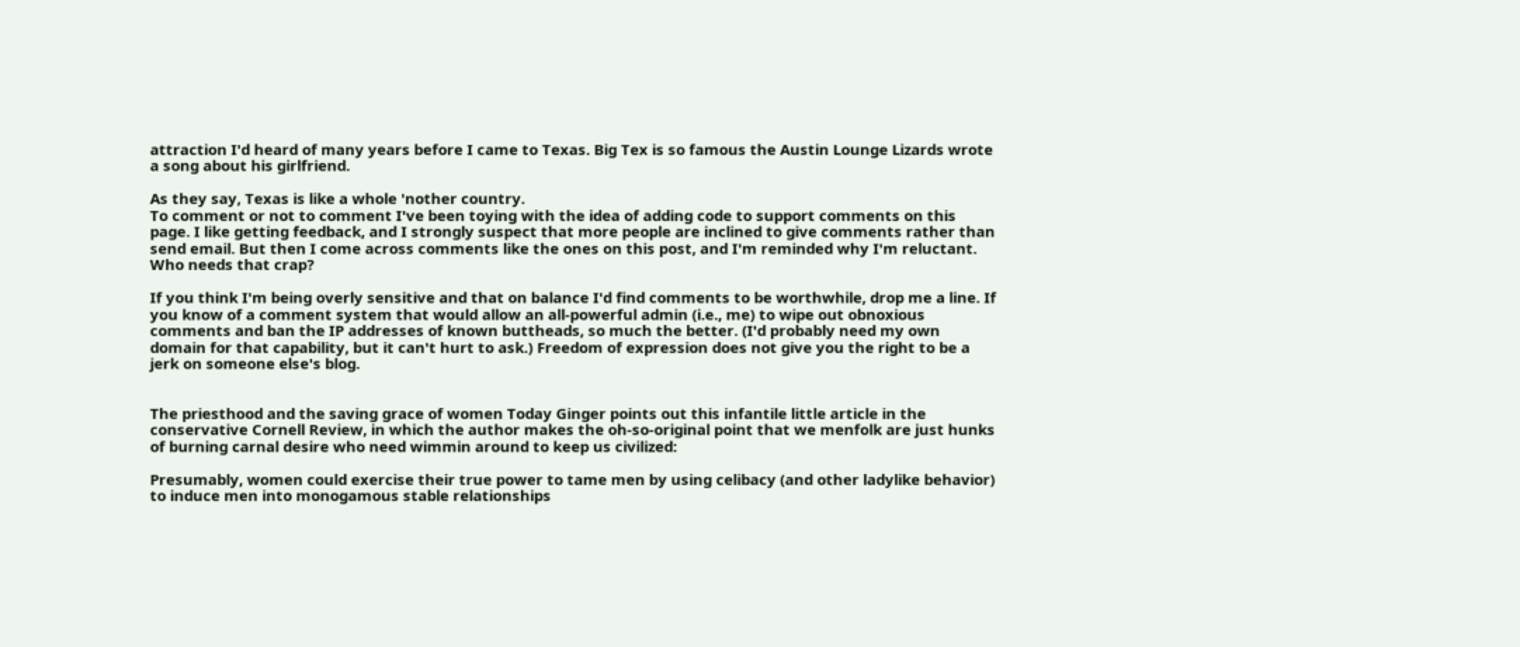attraction I'd heard of many years before I came to Texas. Big Tex is so famous the Austin Lounge Lizards wrote a song about his girlfriend.

As they say, Texas is like a whole 'nother country.
To comment or not to comment I've been toying with the idea of adding code to support comments on this page. I like getting feedback, and I strongly suspect that more people are inclined to give comments rather than send email. But then I come across comments like the ones on this post, and I'm reminded why I'm reluctant. Who needs that crap?

If you think I'm being overly sensitive and that on balance I'd find comments to be worthwhile, drop me a line. If you know of a comment system that would allow an all-powerful admin (i.e., me) to wipe out obnoxious comments and ban the IP addresses of known buttheads, so much the better. (I'd probably need my own domain for that capability, but it can't hurt to ask.) Freedom of expression does not give you the right to be a jerk on someone else's blog.


The priesthood and the saving grace of women Today Ginger points out this infantile little article in the conservative Cornell Review, in which the author makes the oh-so-original point that we menfolk are just hunks of burning carnal desire who need wimmin around to keep us civilized:

Presumably, women could exercise their true power to tame men by using celibacy (and other ladylike behavior) to induce men into monogamous stable relationships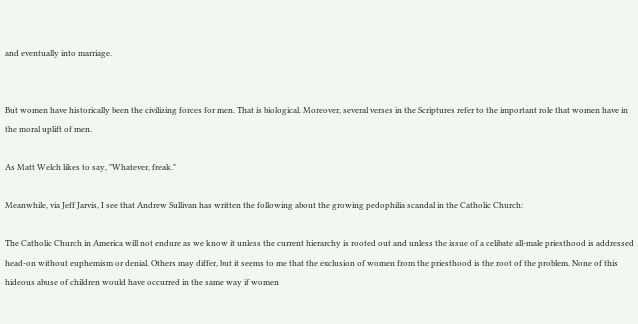and eventually into marriage.


But women have historically been the civilizing forces for men. That is biological. Moreover, several verses in the Scriptures refer to the important role that women have in the moral uplift of men.

As Matt Welch likes to say, "Whatever, freak."

Meanwhile, via Jeff Jarvis, I see that Andrew Sullivan has written the following about the growing pedophilia scandal in the Catholic Church:

The Catholic Church in America will not endure as we know it unless the current hierarchy is rooted out and unless the issue of a celibate all-male priesthood is addressed head-on without euphemism or denial. Others may differ, but it seems to me that the exclusion of women from the priesthood is the root of the problem. None of this hideous abuse of children would have occurred in the same way if women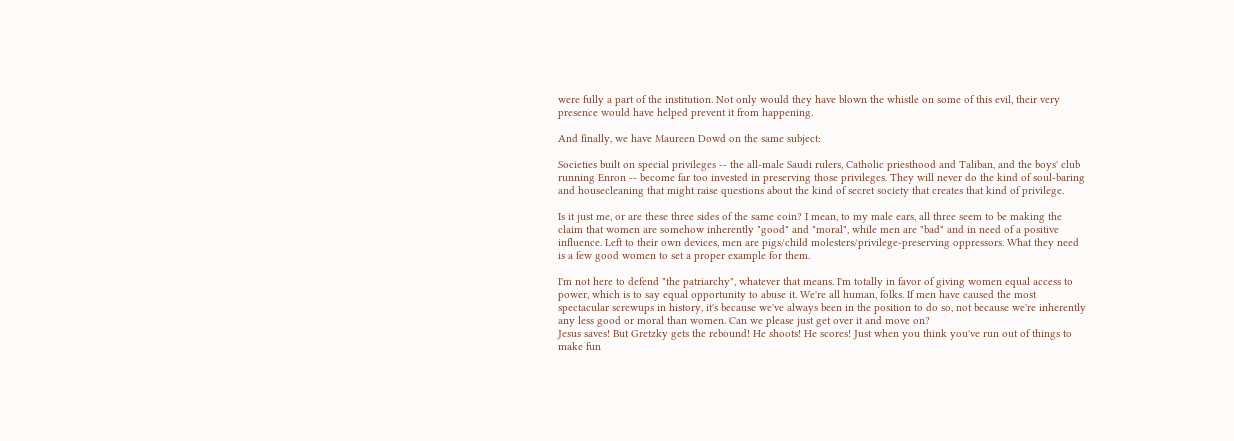were fully a part of the institution. Not only would they have blown the whistle on some of this evil, their very presence would have helped prevent it from happening.

And finally, we have Maureen Dowd on the same subject:

Societies built on special privileges -- the all-male Saudi rulers, Catholic priesthood and Taliban, and the boys' club running Enron -- become far too invested in preserving those privileges. They will never do the kind of soul-baring and housecleaning that might raise questions about the kind of secret society that creates that kind of privilege.

Is it just me, or are these three sides of the same coin? I mean, to my male ears, all three seem to be making the claim that women are somehow inherently "good" and "moral", while men are "bad" and in need of a positive influence. Left to their own devices, men are pigs/child molesters/privilege-preserving oppressors. What they need is a few good women to set a proper example for them.

I'm not here to defend "the patriarchy", whatever that means. I'm totally in favor of giving women equal access to power, which is to say equal opportunity to abuse it. We're all human, folks. If men have caused the most spectacular screwups in history, it's because we've always been in the position to do so, not because we're inherently any less good or moral than women. Can we please just get over it and move on?
Jesus saves! But Gretzky gets the rebound! He shoots! He scores! Just when you think you've run out of things to make fun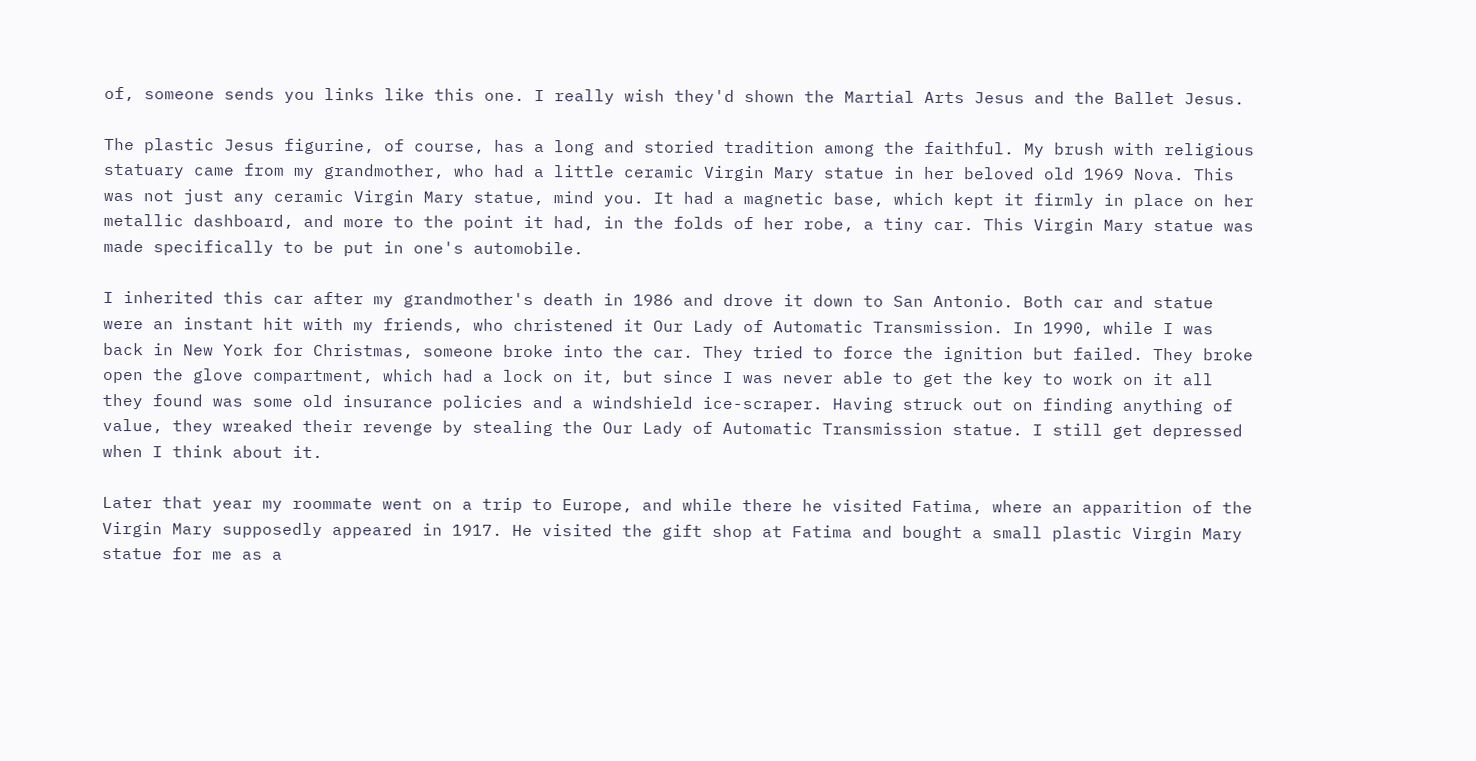of, someone sends you links like this one. I really wish they'd shown the Martial Arts Jesus and the Ballet Jesus.

The plastic Jesus figurine, of course, has a long and storied tradition among the faithful. My brush with religious statuary came from my grandmother, who had a little ceramic Virgin Mary statue in her beloved old 1969 Nova. This was not just any ceramic Virgin Mary statue, mind you. It had a magnetic base, which kept it firmly in place on her metallic dashboard, and more to the point it had, in the folds of her robe, a tiny car. This Virgin Mary statue was made specifically to be put in one's automobile.

I inherited this car after my grandmother's death in 1986 and drove it down to San Antonio. Both car and statue were an instant hit with my friends, who christened it Our Lady of Automatic Transmission. In 1990, while I was back in New York for Christmas, someone broke into the car. They tried to force the ignition but failed. They broke open the glove compartment, which had a lock on it, but since I was never able to get the key to work on it all they found was some old insurance policies and a windshield ice-scraper. Having struck out on finding anything of value, they wreaked their revenge by stealing the Our Lady of Automatic Transmission statue. I still get depressed when I think about it.

Later that year my roommate went on a trip to Europe, and while there he visited Fatima, where an apparition of the Virgin Mary supposedly appeared in 1917. He visited the gift shop at Fatima and bought a small plastic Virgin Mary statue for me as a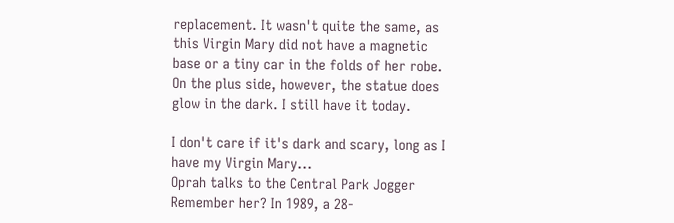replacement. It wasn't quite the same, as this Virgin Mary did not have a magnetic base or a tiny car in the folds of her robe. On the plus side, however, the statue does glow in the dark. I still have it today.

I don't care if it's dark and scary, long as I have my Virgin Mary...
Oprah talks to the Central Park Jogger Remember her? In 1989, a 28-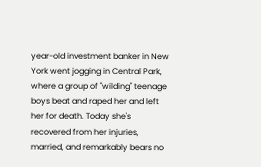year-old investment banker in New York went jogging in Central Park, where a group of "wilding" teenage boys beat and raped her and left her for death. Today she's recovered from her injuries, married, and remarkably bears no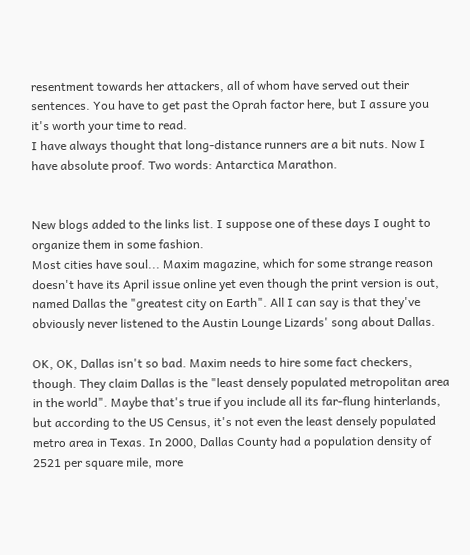resentment towards her attackers, all of whom have served out their sentences. You have to get past the Oprah factor here, but I assure you it's worth your time to read.
I have always thought that long-distance runners are a bit nuts. Now I have absolute proof. Two words: Antarctica Marathon.


New blogs added to the links list. I suppose one of these days I ought to organize them in some fashion.
Most cities have soul... Maxim magazine, which for some strange reason doesn't have its April issue online yet even though the print version is out, named Dallas the "greatest city on Earth". All I can say is that they've obviously never listened to the Austin Lounge Lizards' song about Dallas.

OK, OK, Dallas isn't so bad. Maxim needs to hire some fact checkers, though. They claim Dallas is the "least densely populated metropolitan area in the world". Maybe that's true if you include all its far-flung hinterlands, but according to the US Census, it's not even the least densely populated metro area in Texas. In 2000, Dallas County had a population density of 2521 per square mile, more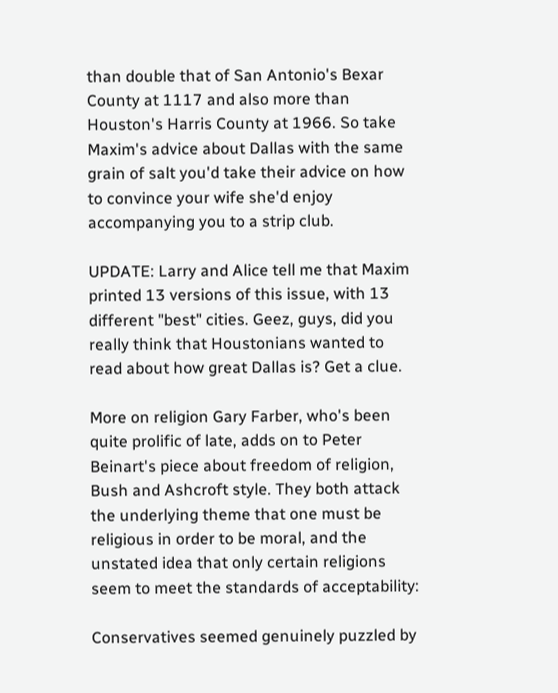than double that of San Antonio's Bexar County at 1117 and also more than Houston's Harris County at 1966. So take Maxim's advice about Dallas with the same grain of salt you'd take their advice on how to convince your wife she'd enjoy accompanying you to a strip club.

UPDATE: Larry and Alice tell me that Maxim printed 13 versions of this issue, with 13 different "best" cities. Geez, guys, did you really think that Houstonians wanted to read about how great Dallas is? Get a clue.

More on religion Gary Farber, who's been quite prolific of late, adds on to Peter Beinart's piece about freedom of religion, Bush and Ashcroft style. They both attack the underlying theme that one must be religious in order to be moral, and the unstated idea that only certain religions seem to meet the standards of acceptability:

Conservatives seemed genuinely puzzled by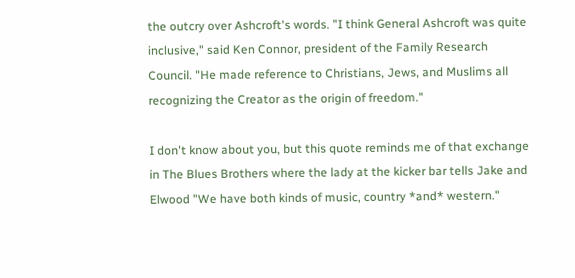the outcry over Ashcroft's words. "I think General Ashcroft was quite inclusive," said Ken Connor, president of the Family Research Council. "He made reference to Christians, Jews, and Muslims all recognizing the Creator as the origin of freedom."

I don't know about you, but this quote reminds me of that exchange in The Blues Brothers where the lady at the kicker bar tells Jake and Elwood "We have both kinds of music, country *and* western."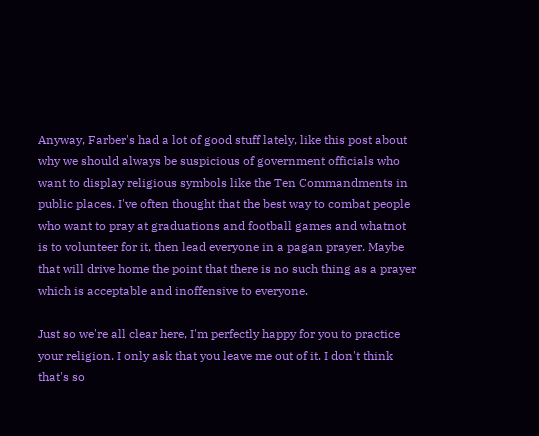Anyway, Farber's had a lot of good stuff lately, like this post about why we should always be suspicious of government officials who want to display religious symbols like the Ten Commandments in public places. I've often thought that the best way to combat people who want to pray at graduations and football games and whatnot is to volunteer for it, then lead everyone in a pagan prayer. Maybe that will drive home the point that there is no such thing as a prayer which is acceptable and inoffensive to everyone.

Just so we're all clear here, I'm perfectly happy for you to practice your religion. I only ask that you leave me out of it. I don't think that's so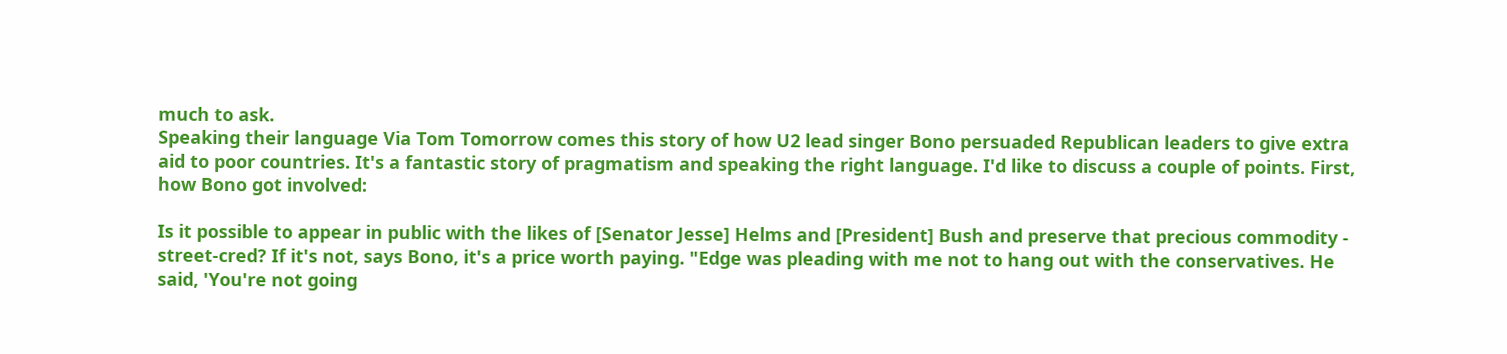much to ask.
Speaking their language Via Tom Tomorrow comes this story of how U2 lead singer Bono persuaded Republican leaders to give extra aid to poor countries. It's a fantastic story of pragmatism and speaking the right language. I'd like to discuss a couple of points. First, how Bono got involved:

Is it possible to appear in public with the likes of [Senator Jesse] Helms and [President] Bush and preserve that precious commodity - street-cred? If it's not, says Bono, it's a price worth paying. "Edge was pleading with me not to hang out with the conservatives. He said, 'You're not going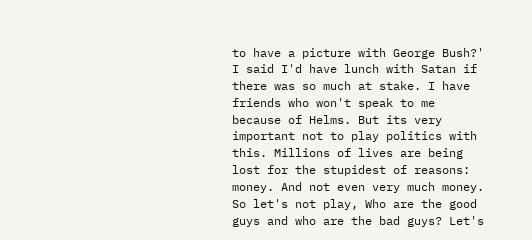to have a picture with George Bush?' I said I'd have lunch with Satan if there was so much at stake. I have friends who won't speak to me because of Helms. But its very important not to play politics with this. Millions of lives are being lost for the stupidest of reasons: money. And not even very much money. So let's not play, Who are the good guys and who are the bad guys? Let's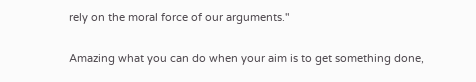rely on the moral force of our arguments."

Amazing what you can do when your aim is to get something done,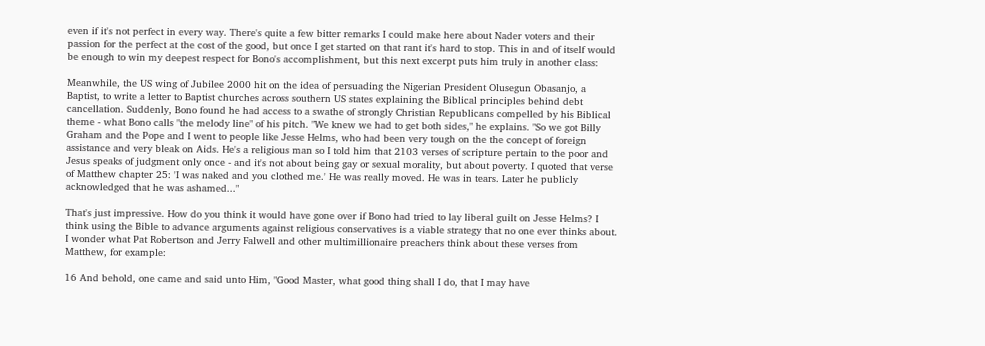even if it's not perfect in every way. There's quite a few bitter remarks I could make here about Nader voters and their passion for the perfect at the cost of the good, but once I get started on that rant it's hard to stop. This in and of itself would be enough to win my deepest respect for Bono's accomplishment, but this next excerpt puts him truly in another class:

Meanwhile, the US wing of Jubilee 2000 hit on the idea of persuading the Nigerian President Olusegun Obasanjo, a Baptist, to write a letter to Baptist churches across southern US states explaining the Biblical principles behind debt cancellation. Suddenly, Bono found he had access to a swathe of strongly Christian Republicans compelled by his Biblical theme - what Bono calls "the melody line" of his pitch. "We knew we had to get both sides," he explains. "So we got Billy Graham and the Pope and I went to people like Jesse Helms, who had been very tough on the the concept of foreign assistance and very bleak on Aids. He's a religious man so I told him that 2103 verses of scripture pertain to the poor and Jesus speaks of judgment only once - and it's not about being gay or sexual morality, but about poverty. I quoted that verse of Matthew chapter 25: 'I was naked and you clothed me.' He was really moved. He was in tears. Later he publicly acknowledged that he was ashamed..."

That's just impressive. How do you think it would have gone over if Bono had tried to lay liberal guilt on Jesse Helms? I think using the Bible to advance arguments against religious conservatives is a viable strategy that no one ever thinks about. I wonder what Pat Robertson and Jerry Falwell and other multimillionaire preachers think about these verses from Matthew, for example:

16 And behold, one came and said unto Him, "Good Master, what good thing shall I do, that I may have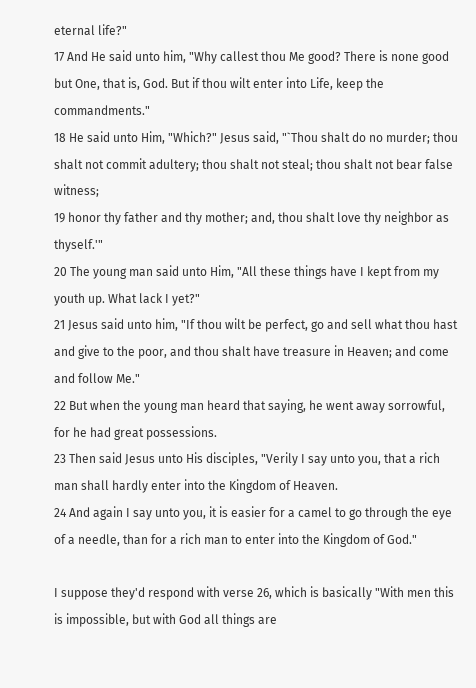eternal life?"
17 And He said unto him, "Why callest thou Me good? There is none good but One, that is, God. But if thou wilt enter into Life, keep the commandments."
18 He said unto Him, "Which?" Jesus said, "`Thou shalt do no murder; thou shalt not commit adultery; thou shalt not steal; thou shalt not bear false witness;
19 honor thy father and thy mother; and, thou shalt love thy neighbor as thyself.'"
20 The young man said unto Him, "All these things have I kept from my youth up. What lack I yet?"
21 Jesus said unto him, "If thou wilt be perfect, go and sell what thou hast and give to the poor, and thou shalt have treasure in Heaven; and come and follow Me."
22 But when the young man heard that saying, he went away sorrowful, for he had great possessions.
23 Then said Jesus unto His disciples, "Verily I say unto you, that a rich man shall hardly enter into the Kingdom of Heaven.
24 And again I say unto you, it is easier for a camel to go through the eye of a needle, than for a rich man to enter into the Kingdom of God."

I suppose they'd respond with verse 26, which is basically "With men this is impossible, but with God all things are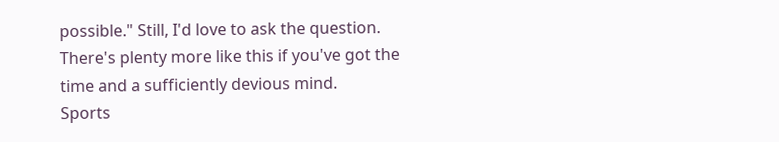possible." Still, I'd love to ask the question. There's plenty more like this if you've got the time and a sufficiently devious mind.
Sports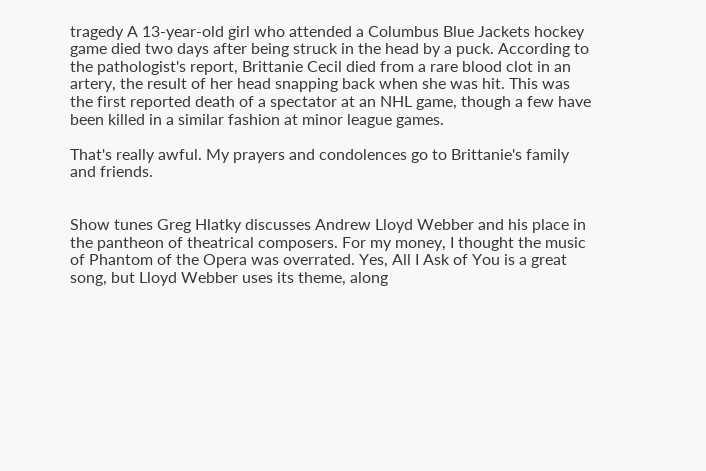tragedy A 13-year-old girl who attended a Columbus Blue Jackets hockey game died two days after being struck in the head by a puck. According to the pathologist's report, Brittanie Cecil died from a rare blood clot in an artery, the result of her head snapping back when she was hit. This was the first reported death of a spectator at an NHL game, though a few have been killed in a similar fashion at minor league games.

That's really awful. My prayers and condolences go to Brittanie's family and friends.


Show tunes Greg Hlatky discusses Andrew Lloyd Webber and his place in the pantheon of theatrical composers. For my money, I thought the music of Phantom of the Opera was overrated. Yes, All I Ask of You is a great song, but Lloyd Webber uses its theme, along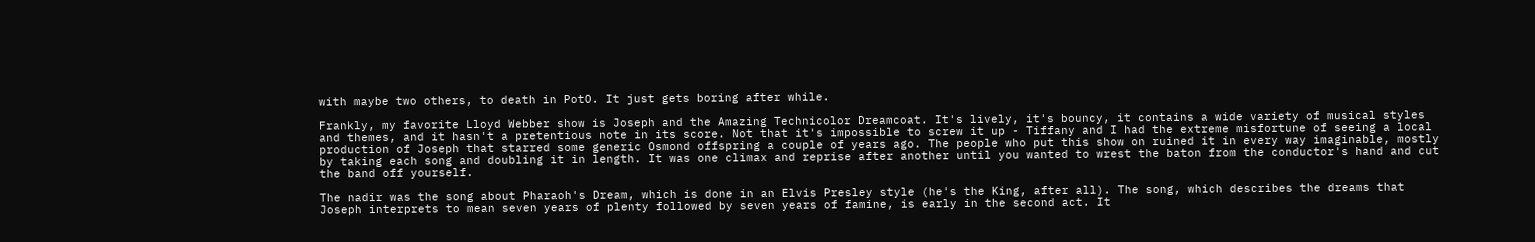with maybe two others, to death in PotO. It just gets boring after while.

Frankly, my favorite Lloyd Webber show is Joseph and the Amazing Technicolor Dreamcoat. It's lively, it's bouncy, it contains a wide variety of musical styles and themes, and it hasn't a pretentious note in its score. Not that it's impossible to screw it up - Tiffany and I had the extreme misfortune of seeing a local production of Joseph that starred some generic Osmond offspring a couple of years ago. The people who put this show on ruined it in every way imaginable, mostly by taking each song and doubling it in length. It was one climax and reprise after another until you wanted to wrest the baton from the conductor's hand and cut the band off yourself.

The nadir was the song about Pharaoh's Dream, which is done in an Elvis Presley style (he's the King, after all). The song, which describes the dreams that Joseph interprets to mean seven years of plenty followed by seven years of famine, is early in the second act. It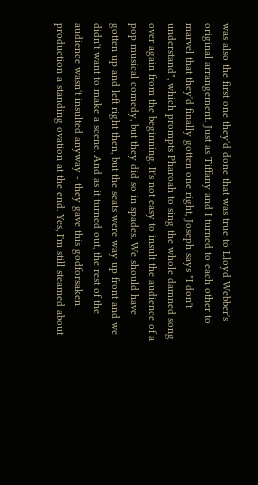was also the first one they'd done that was true to Lloyd Webber's original arrangement. Just as Tiffany and I turned to each other to marvel that they'd finally gotten one right, Joseph says "I don't understand", which prompts Pharoah to sing the whole damned song over again from the beginning. It's not easy to insult the audience of a pop musical comedy, but they did so in spades. We should have gotten up and left right then, but the seats were way up front and we didn't want to make a scene. And as it turned out, the rest of the audience wasn't insulted anyway - they gave this godforsaken production a standing ovation at the end. Yes, I'm still steamed about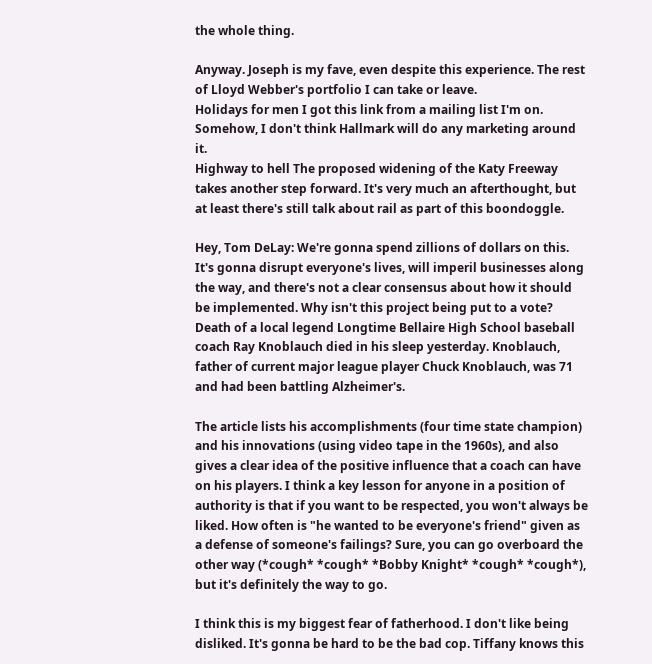the whole thing.

Anyway. Joseph is my fave, even despite this experience. The rest of Lloyd Webber's portfolio I can take or leave.
Holidays for men I got this link from a mailing list I'm on. Somehow, I don't think Hallmark will do any marketing around it.
Highway to hell The proposed widening of the Katy Freeway takes another step forward. It's very much an afterthought, but at least there's still talk about rail as part of this boondoggle.

Hey, Tom DeLay: We're gonna spend zillions of dollars on this. It's gonna disrupt everyone's lives, will imperil businesses along the way, and there's not a clear consensus about how it should be implemented. Why isn't this project being put to a vote?
Death of a local legend Longtime Bellaire High School baseball coach Ray Knoblauch died in his sleep yesterday. Knoblauch, father of current major league player Chuck Knoblauch, was 71 and had been battling Alzheimer's.

The article lists his accomplishments (four time state champion) and his innovations (using video tape in the 1960s), and also gives a clear idea of the positive influence that a coach can have on his players. I think a key lesson for anyone in a position of authority is that if you want to be respected, you won't always be liked. How often is "he wanted to be everyone's friend" given as a defense of someone's failings? Sure, you can go overboard the other way (*cough* *cough* *Bobby Knight* *cough* *cough*), but it's definitely the way to go.

I think this is my biggest fear of fatherhood. I don't like being disliked. It's gonna be hard to be the bad cop. Tiffany knows this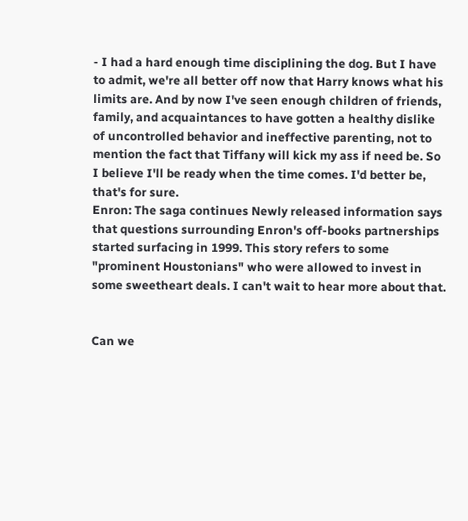- I had a hard enough time disciplining the dog. But I have to admit, we're all better off now that Harry knows what his limits are. And by now I've seen enough children of friends, family, and acquaintances to have gotten a healthy dislike of uncontrolled behavior and ineffective parenting, not to mention the fact that Tiffany will kick my ass if need be. So I believe I'll be ready when the time comes. I'd better be, that's for sure.
Enron: The saga continues Newly released information says that questions surrounding Enron's off-books partnerships started surfacing in 1999. This story refers to some "prominent Houstonians" who were allowed to invest in some sweetheart deals. I can't wait to hear more about that.


Can we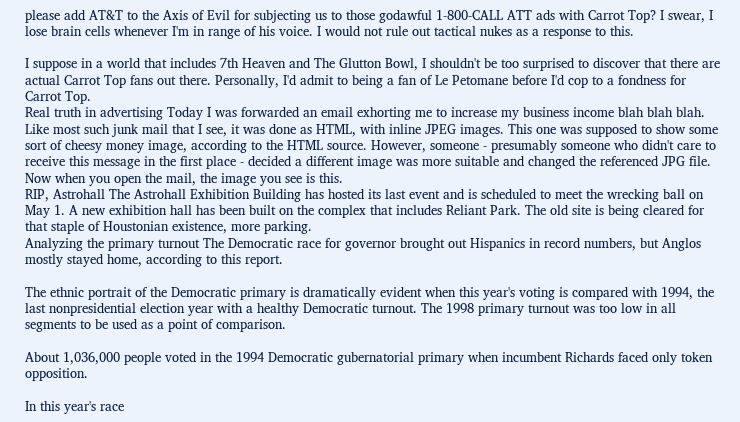please add AT&T to the Axis of Evil for subjecting us to those godawful 1-800-CALL ATT ads with Carrot Top? I swear, I lose brain cells whenever I'm in range of his voice. I would not rule out tactical nukes as a response to this.

I suppose in a world that includes 7th Heaven and The Glutton Bowl, I shouldn't be too surprised to discover that there are actual Carrot Top fans out there. Personally, I'd admit to being a fan of Le Petomane before I'd cop to a fondness for Carrot Top.
Real truth in advertising Today I was forwarded an email exhorting me to increase my business income blah blah blah. Like most such junk mail that I see, it was done as HTML, with inline JPEG images. This one was supposed to show some sort of cheesy money image, according to the HTML source. However, someone - presumably someone who didn't care to receive this message in the first place - decided a different image was more suitable and changed the referenced JPG file. Now when you open the mail, the image you see is this.
RIP, Astrohall The Astrohall Exhibition Building has hosted its last event and is scheduled to meet the wrecking ball on May 1. A new exhibition hall has been built on the complex that includes Reliant Park. The old site is being cleared for that staple of Houstonian existence, more parking.
Analyzing the primary turnout The Democratic race for governor brought out Hispanics in record numbers, but Anglos mostly stayed home, according to this report.

The ethnic portrait of the Democratic primary is dramatically evident when this year's voting is compared with 1994, the last nonpresidential election year with a healthy Democratic turnout. The 1998 primary turnout was too low in all segments to be used as a point of comparison.

About 1,036,000 people voted in the 1994 Democratic gubernatorial primary when incumbent Richards faced only token opposition.

In this year's race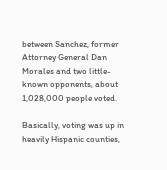between Sanchez, former Attorney General Dan Morales and two little-known opponents, about 1,028,000 people voted.

Basically, voting was up in heavily Hispanic counties,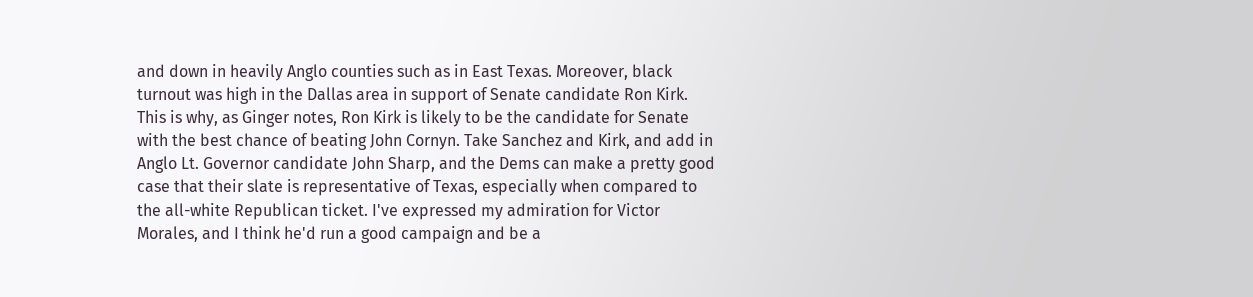and down in heavily Anglo counties such as in East Texas. Moreover, black turnout was high in the Dallas area in support of Senate candidate Ron Kirk. This is why, as Ginger notes, Ron Kirk is likely to be the candidate for Senate with the best chance of beating John Cornyn. Take Sanchez and Kirk, and add in Anglo Lt. Governor candidate John Sharp, and the Dems can make a pretty good case that their slate is representative of Texas, especially when compared to the all-white Republican ticket. I've expressed my admiration for Victor Morales, and I think he'd run a good campaign and be a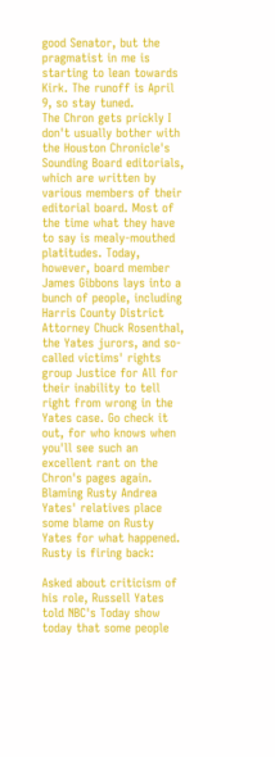good Senator, but the pragmatist in me is starting to lean towards Kirk. The runoff is April 9, so stay tuned.
The Chron gets prickly I don't usually bother with the Houston Chronicle's Sounding Board editorials, which are written by various members of their editorial board. Most of the time what they have to say is mealy-mouthed platitudes. Today, however, board member James Gibbons lays into a bunch of people, including Harris County District Attorney Chuck Rosenthal, the Yates jurors, and so-called victims' rights group Justice for All for their inability to tell right from wrong in the Yates case. Go check it out, for who knows when you'll see such an excellent rant on the Chron's pages again.
Blaming Rusty Andrea Yates' relatives place some blame on Rusty Yates for what happened. Rusty is firing back:

Asked about criticism of his role, Russell Yates told NBC's Today show today that some people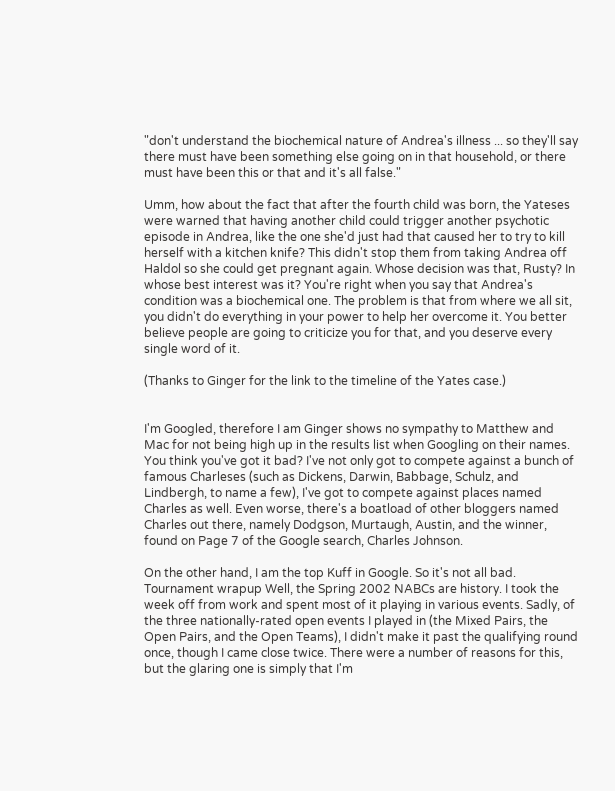"don't understand the biochemical nature of Andrea's illness ... so they'll say there must have been something else going on in that household, or there must have been this or that and it's all false."

Umm, how about the fact that after the fourth child was born, the Yateses were warned that having another child could trigger another psychotic episode in Andrea, like the one she'd just had that caused her to try to kill herself with a kitchen knife? This didn't stop them from taking Andrea off Haldol so she could get pregnant again. Whose decision was that, Rusty? In whose best interest was it? You're right when you say that Andrea's condition was a biochemical one. The problem is that from where we all sit, you didn't do everything in your power to help her overcome it. You better believe people are going to criticize you for that, and you deserve every single word of it.

(Thanks to Ginger for the link to the timeline of the Yates case.)


I'm Googled, therefore I am Ginger shows no sympathy to Matthew and Mac for not being high up in the results list when Googling on their names. You think you've got it bad? I've not only got to compete against a bunch of famous Charleses (such as Dickens, Darwin, Babbage, Schulz, and Lindbergh, to name a few), I've got to compete against places named Charles as well. Even worse, there's a boatload of other bloggers named Charles out there, namely Dodgson, Murtaugh, Austin, and the winner, found on Page 7 of the Google search, Charles Johnson.

On the other hand, I am the top Kuff in Google. So it's not all bad.
Tournament wrapup Well, the Spring 2002 NABCs are history. I took the week off from work and spent most of it playing in various events. Sadly, of the three nationally-rated open events I played in (the Mixed Pairs, the Open Pairs, and the Open Teams), I didn't make it past the qualifying round once, though I came close twice. There were a number of reasons for this, but the glaring one is simply that I'm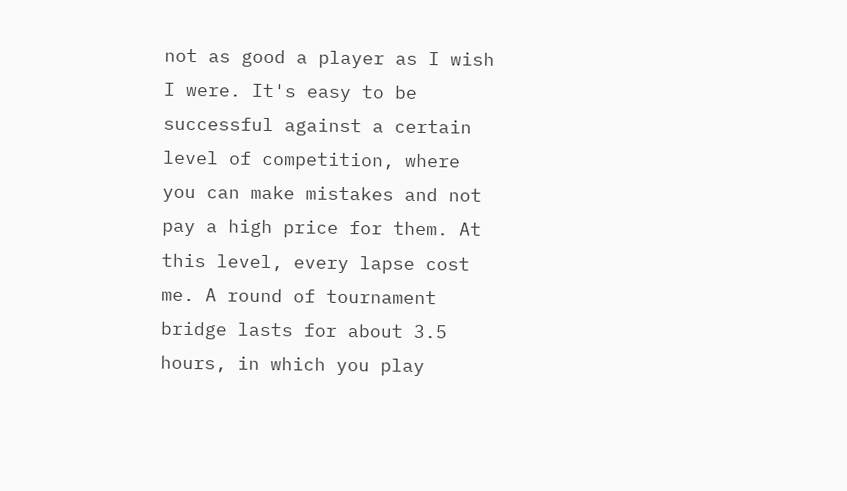not as good a player as I wish I were. It's easy to be successful against a certain level of competition, where you can make mistakes and not pay a high price for them. At this level, every lapse cost me. A round of tournament bridge lasts for about 3.5 hours, in which you play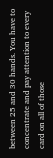between 25 and 30 hands. You have to concentrate and pay attention to every card on all of those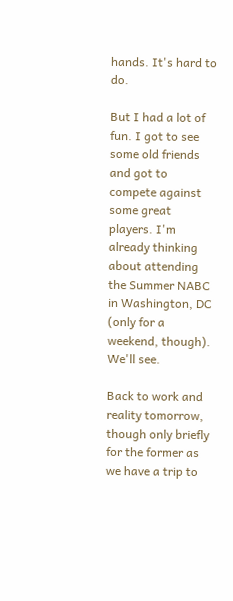hands. It's hard to do.

But I had a lot of fun. I got to see some old friends and got to compete against some great players. I'm already thinking about attending the Summer NABC in Washington, DC (only for a weekend, though). We'll see.

Back to work and reality tomorrow, though only briefly for the former as we have a trip to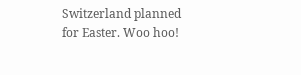Switzerland planned for Easter. Woo hoo!